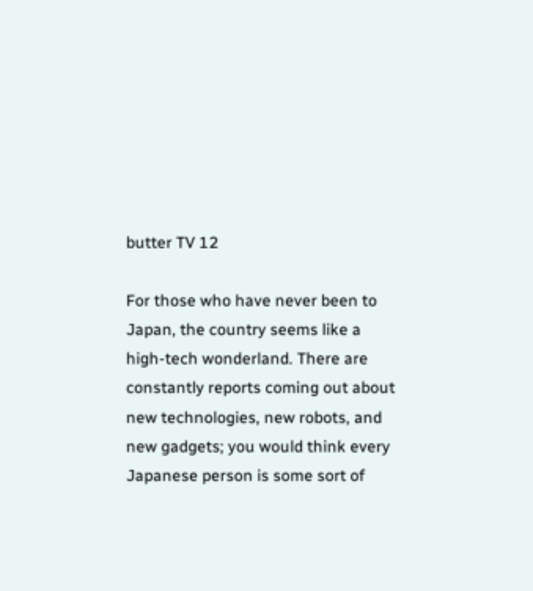butter TV 12

For those who have never been to Japan, the country seems like a high-tech wonderland. There are constantly reports coming out about new technologies, new robots, and new gadgets; you would think every Japanese person is some sort of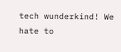tech wunderkind! We hate to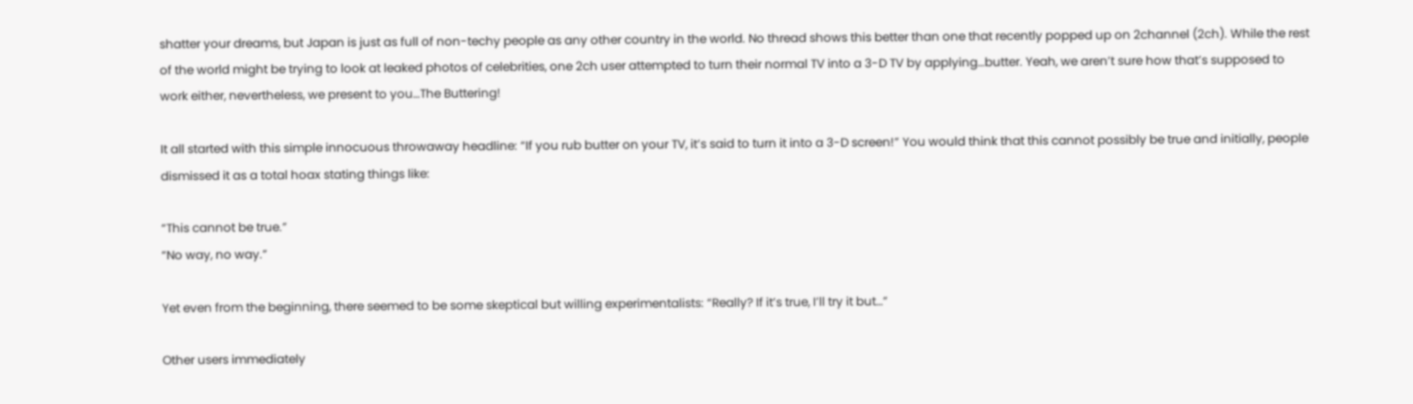shatter your dreams, but Japan is just as full of non-techy people as any other country in the world. No thread shows this better than one that recently popped up on 2channel (2ch). While the rest of the world might be trying to look at leaked photos of celebrities, one 2ch user attempted to turn their normal TV into a 3-D TV by applying…butter. Yeah, we aren’t sure how that’s supposed to work either, nevertheless, we present to you…The Buttering!

It all started with this simple innocuous throwaway headline: “If you rub butter on your TV, it’s said to turn it into a 3-D screen!” You would think that this cannot possibly be true and initially, people dismissed it as a total hoax stating things like:

“This cannot be true.”
“No way, no way.”

Yet even from the beginning, there seemed to be some skeptical but willing experimentalists: “Really? If it’s true, I’ll try it but…”

Other users immediately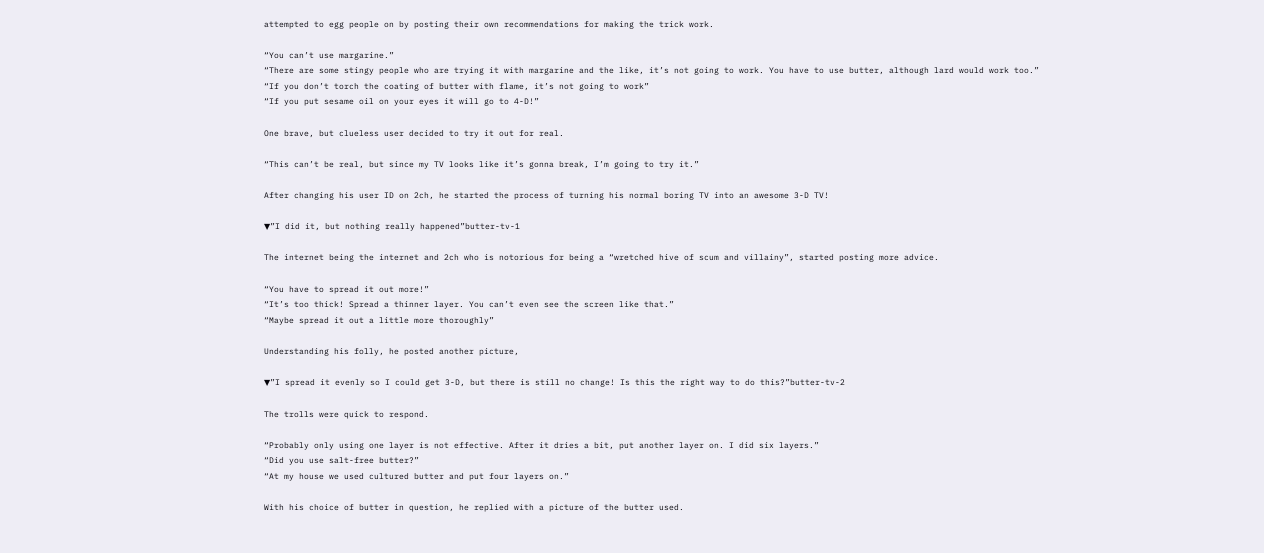attempted to egg people on by posting their own recommendations for making the trick work.

“You can’t use margarine.”
“There are some stingy people who are trying it with margarine and the like, it’s not going to work. You have to use butter, although lard would work too.”
“If you don’t torch the coating of butter with flame, it’s not going to work”
“If you put sesame oil on your eyes it will go to 4-D!”

One brave, but clueless user decided to try it out for real.

“This can’t be real, but since my TV looks like it’s gonna break, I’m going to try it.”

After changing his user ID on 2ch, he started the process of turning his normal boring TV into an awesome 3-D TV!

▼”I did it, but nothing really happened”butter-tv-1

The internet being the internet and 2ch who is notorious for being a “wretched hive of scum and villainy”, started posting more advice.

“You have to spread it out more!”
“It’s too thick! Spread a thinner layer. You can’t even see the screen like that.”
“Maybe spread it out a little more thoroughly”

Understanding his folly, he posted another picture,

▼”I spread it evenly so I could get 3-D, but there is still no change! Is this the right way to do this?”butter-tv-2

The trolls were quick to respond.

“Probably only using one layer is not effective. After it dries a bit, put another layer on. I did six layers.”
“Did you use salt-free butter?”
“At my house we used cultured butter and put four layers on.”

With his choice of butter in question, he replied with a picture of the butter used.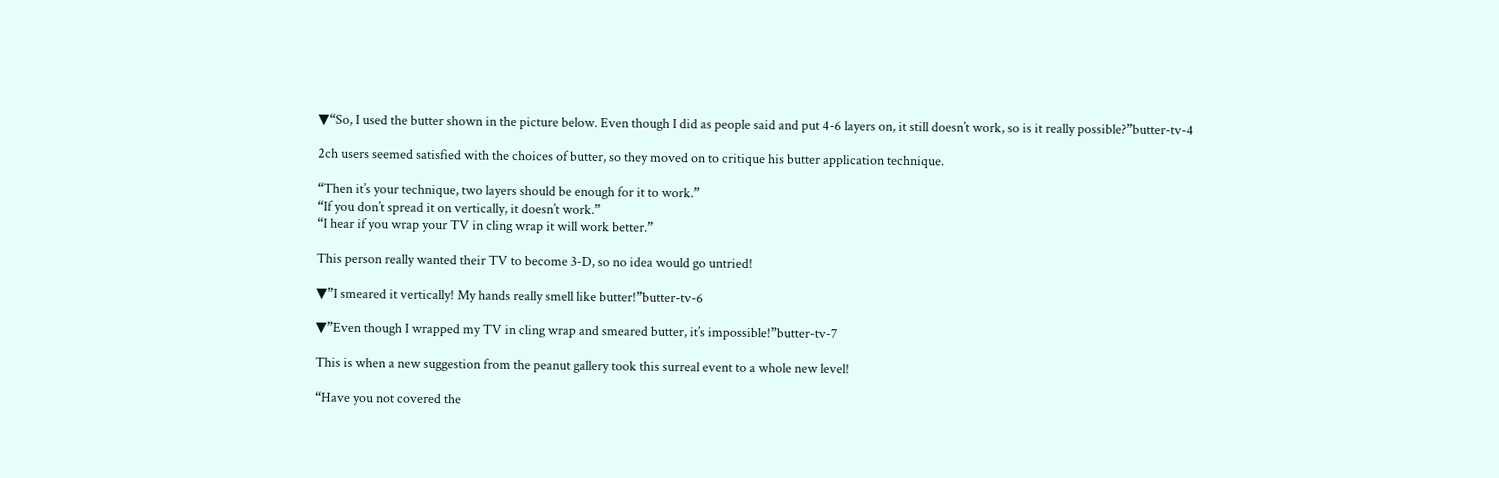▼“So, I used the butter shown in the picture below. Even though I did as people said and put 4-6 layers on, it still doesn’t work, so is it really possible?”butter-tv-4

2ch users seemed satisfied with the choices of butter, so they moved on to critique his butter application technique.

“Then it’s your technique, two layers should be enough for it to work.”
“If you don’t spread it on vertically, it doesn’t work.”
“I hear if you wrap your TV in cling wrap it will work better.”

This person really wanted their TV to become 3-D, so no idea would go untried!

▼”I smeared it vertically! My hands really smell like butter!”butter-tv-6

▼”Even though I wrapped my TV in cling wrap and smeared butter, it’s impossible!”butter-tv-7

This is when a new suggestion from the peanut gallery took this surreal event to a whole new level!

“Have you not covered the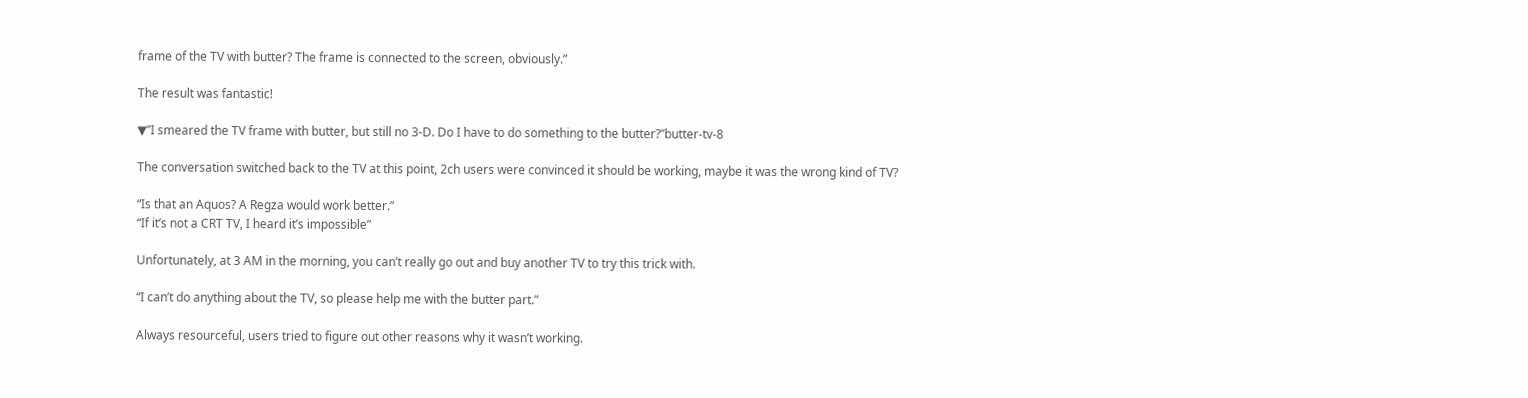frame of the TV with butter? The frame is connected to the screen, obviously.”

The result was fantastic!

▼”I smeared the TV frame with butter, but still no 3-D. Do I have to do something to the butter?”butter-tv-8

The conversation switched back to the TV at this point, 2ch users were convinced it should be working, maybe it was the wrong kind of TV?

“Is that an Aquos? A Regza would work better.”
“If it’s not a CRT TV, I heard it’s impossible”

Unfortunately, at 3 AM in the morning, you can’t really go out and buy another TV to try this trick with.

“I can’t do anything about the TV, so please help me with the butter part.”

Always resourceful, users tried to figure out other reasons why it wasn’t working.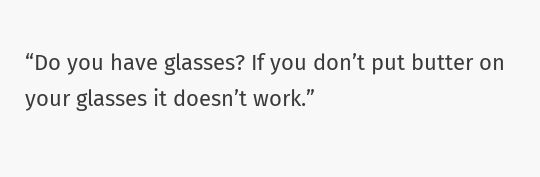“Do you have glasses? If you don’t put butter on your glasses it doesn’t work.”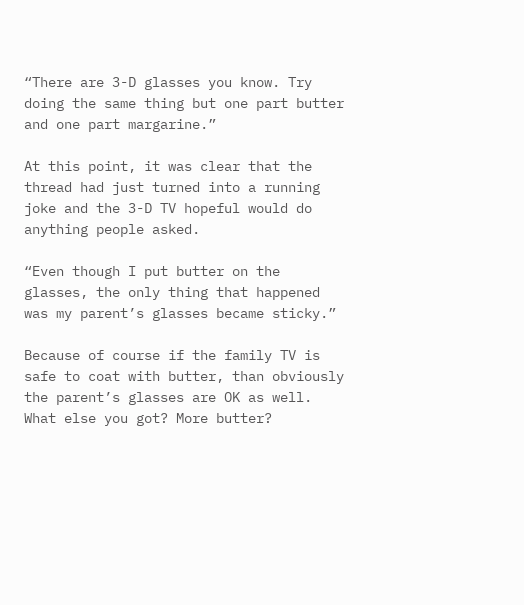“There are 3-D glasses you know. Try doing the same thing but one part butter and one part margarine.”

At this point, it was clear that the thread had just turned into a running joke and the 3-D TV hopeful would do anything people asked.

“Even though I put butter on the glasses, the only thing that happened was my parent’s glasses became sticky.”

Because of course if the family TV is safe to coat with butter, than obviously the parent’s glasses are OK as well. What else you got? More butter?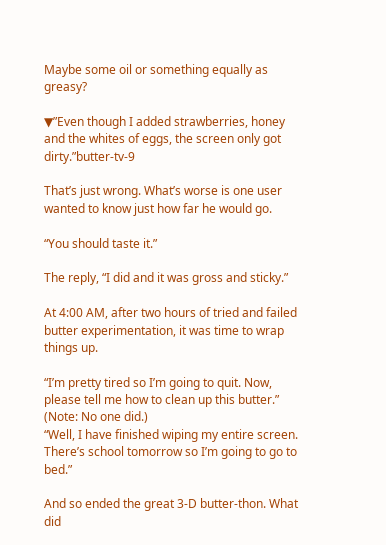Maybe some oil or something equally as greasy?

▼”Even though I added strawberries, honey and the whites of eggs, the screen only got dirty.”butter-tv-9

That’s just wrong. What’s worse is one user wanted to know just how far he would go.

“You should taste it.”

The reply, “I did and it was gross and sticky.”

At 4:00 AM, after two hours of tried and failed butter experimentation, it was time to wrap things up.

“I’m pretty tired so I’m going to quit. Now, please tell me how to clean up this butter.” (Note: No one did.)
“Well, I have finished wiping my entire screen. There’s school tomorrow so I’m going to go to bed.”

And so ended the great 3-D butter-thon. What did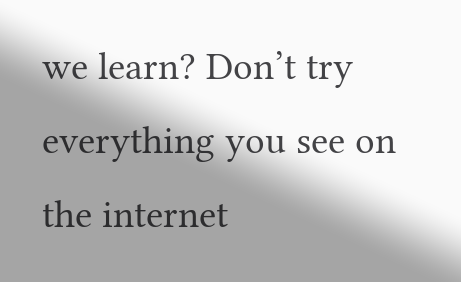we learn? Don’t try everything you see on the internet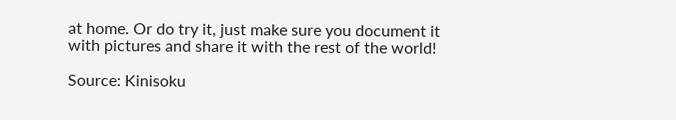at home. Or do try it, just make sure you document it with pictures and share it with the rest of the world!

Source: Kinisoku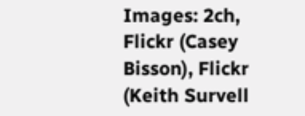Images: 2ch, Flickr (Casey Bisson), Flickr (Keith Survell